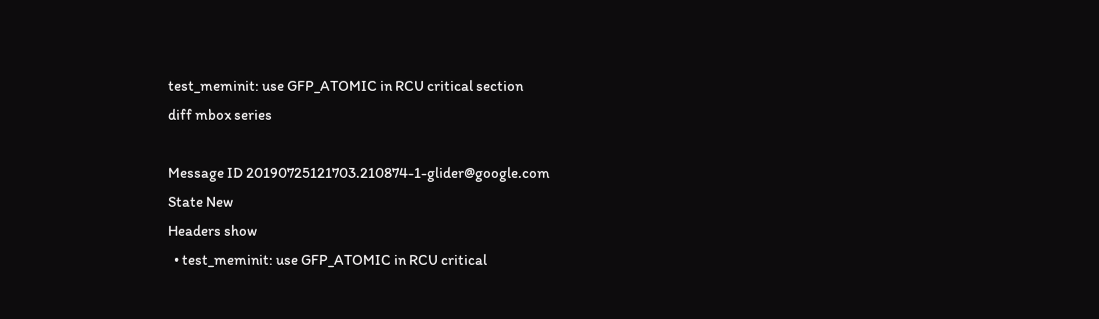test_meminit: use GFP_ATOMIC in RCU critical section
diff mbox series

Message ID 20190725121703.210874-1-glider@google.com
State New
Headers show
  • test_meminit: use GFP_ATOMIC in RCU critical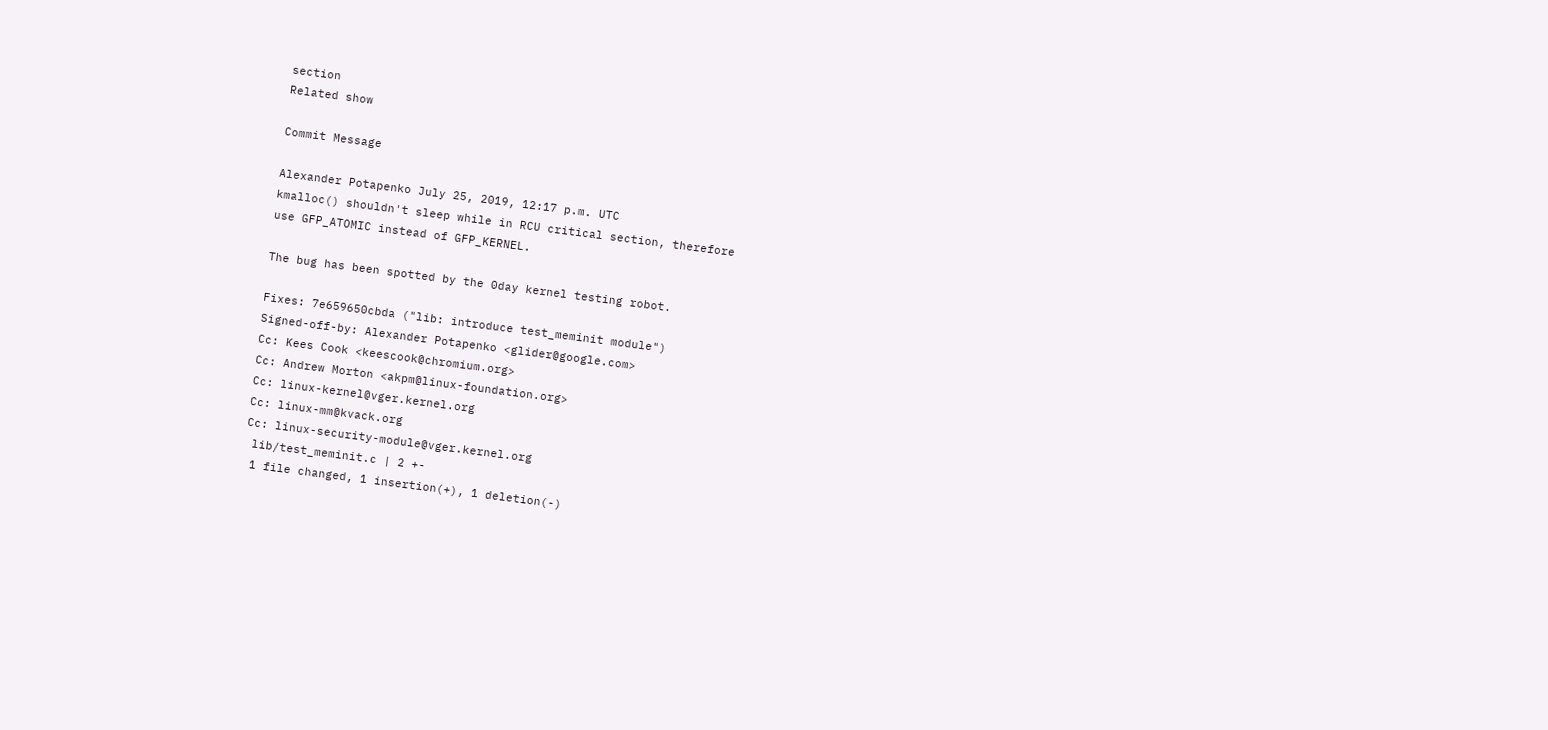section
Related show

Commit Message

Alexander Potapenko July 25, 2019, 12:17 p.m. UTC
kmalloc() shouldn't sleep while in RCU critical section, therefore
use GFP_ATOMIC instead of GFP_KERNEL.

The bug has been spotted by the 0day kernel testing robot.

Fixes: 7e659650cbda ("lib: introduce test_meminit module")
Signed-off-by: Alexander Potapenko <glider@google.com>
Cc: Kees Cook <keescook@chromium.org>
Cc: Andrew Morton <akpm@linux-foundation.org>
Cc: linux-kernel@vger.kernel.org
Cc: linux-mm@kvack.org
Cc: linux-security-module@vger.kernel.org
 lib/test_meminit.c | 2 +-
 1 file changed, 1 insertion(+), 1 deletion(-)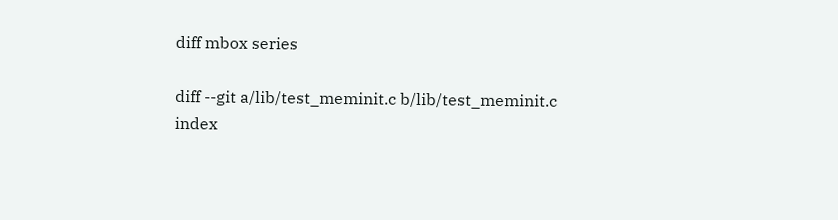diff mbox series

diff --git a/lib/test_meminit.c b/lib/test_meminit.c
index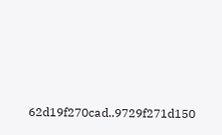62d19f270cad..9729f271d150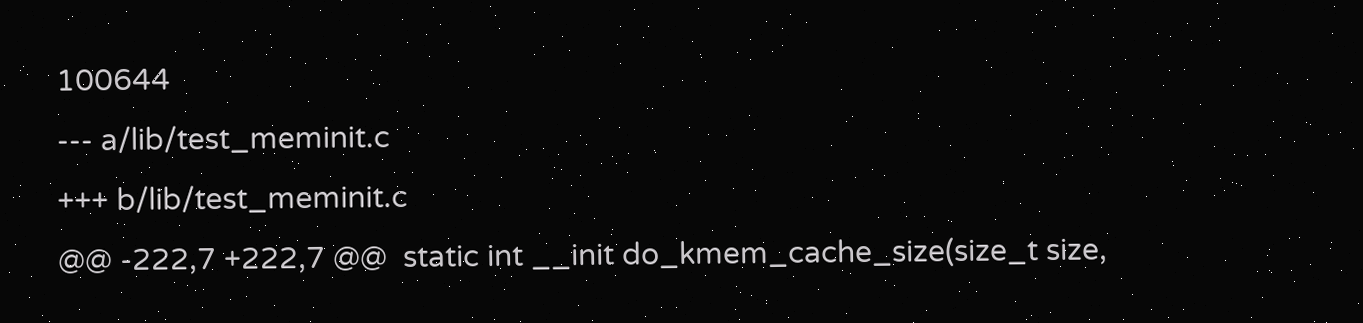100644
--- a/lib/test_meminit.c
+++ b/lib/test_meminit.c
@@ -222,7 +222,7 @@  static int __init do_kmem_cache_size(size_t size,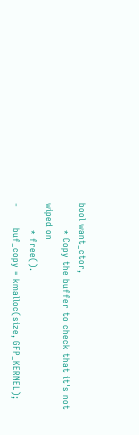bool want_ctor,
         * Copy the buffer to check that it's not wiped on
         * free().
-       buf_copy = kmalloc(size, GFP_KERNEL);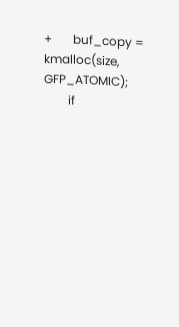+       buf_copy = kmalloc(size, GFP_ATOMIC);
        if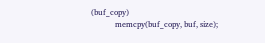(buf_copy)
            memcpy(buf_copy, buf, size);